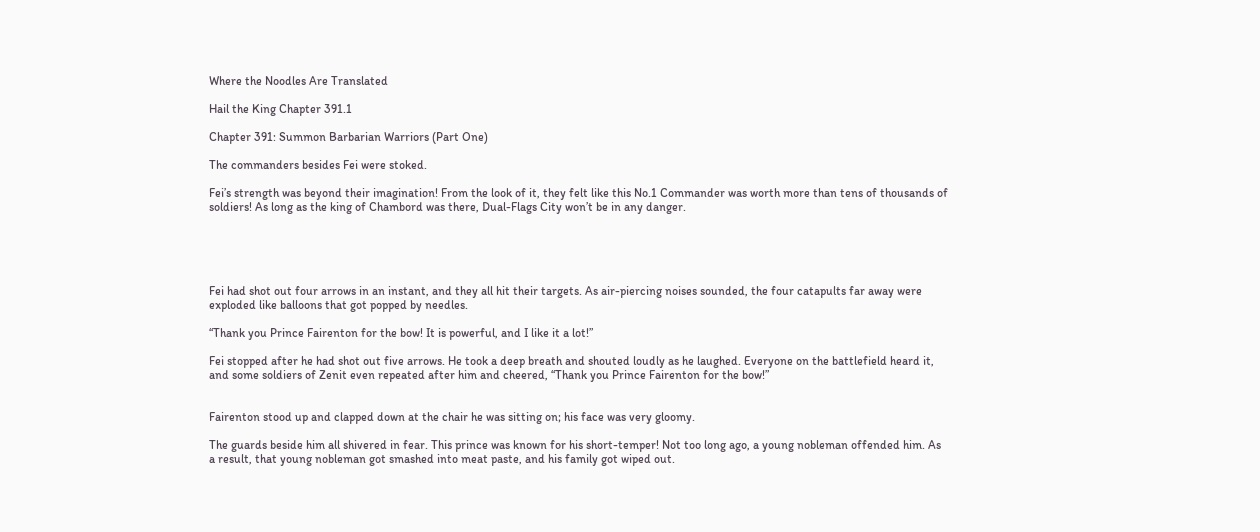Where the Noodles Are Translated

Hail the King Chapter 391.1

Chapter 391: Summon Barbarian Warriors (Part One)

The commanders besides Fei were stoked.

Fei’s strength was beyond their imagination! From the look of it, they felt like this No.1 Commander was worth more than tens of thousands of soldiers! As long as the king of Chambord was there, Dual-Flags City won’t be in any danger.





Fei had shot out four arrows in an instant, and they all hit their targets. As air-piercing noises sounded, the four catapults far away were exploded like balloons that got popped by needles.

“Thank you Prince Fairenton for the bow! It is powerful, and I like it a lot!”

Fei stopped after he had shot out five arrows. He took a deep breath and shouted loudly as he laughed. Everyone on the battlefield heard it, and some soldiers of Zenit even repeated after him and cheered, “Thank you Prince Fairenton for the bow!”


Fairenton stood up and clapped down at the chair he was sitting on; his face was very gloomy.

The guards beside him all shivered in fear. This prince was known for his short-temper! Not too long ago, a young nobleman offended him. As a result, that young nobleman got smashed into meat paste, and his family got wiped out.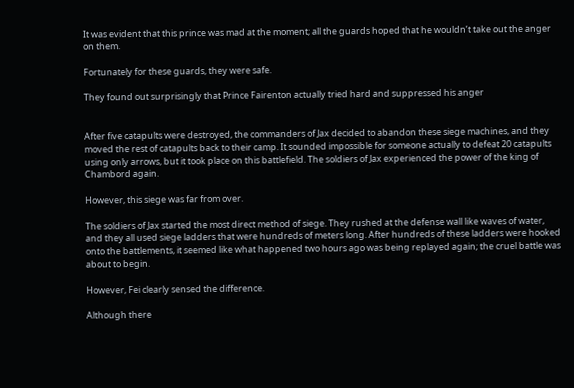It was evident that this prince was mad at the moment; all the guards hoped that he wouldn’t take out the anger on them.

Fortunately for these guards, they were safe.

They found out surprisingly that Prince Fairenton actually tried hard and suppressed his anger


After five catapults were destroyed, the commanders of Jax decided to abandon these siege machines, and they moved the rest of catapults back to their camp. It sounded impossible for someone actually to defeat 20 catapults using only arrows, but it took place on this battlefield. The soldiers of Jax experienced the power of the king of Chambord again.

However, this siege was far from over.

The soldiers of Jax started the most direct method of siege. They rushed at the defense wall like waves of water, and they all used siege ladders that were hundreds of meters long. After hundreds of these ladders were hooked onto the battlements, it seemed like what happened two hours ago was being replayed again; the cruel battle was about to begin.

However, Fei clearly sensed the difference.

Although there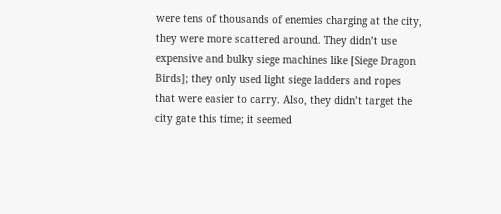were tens of thousands of enemies charging at the city, they were more scattered around. They didn’t use expensive and bulky siege machines like [Siege Dragon Birds]; they only used light siege ladders and ropes that were easier to carry. Also, they didn’t target the city gate this time; it seemed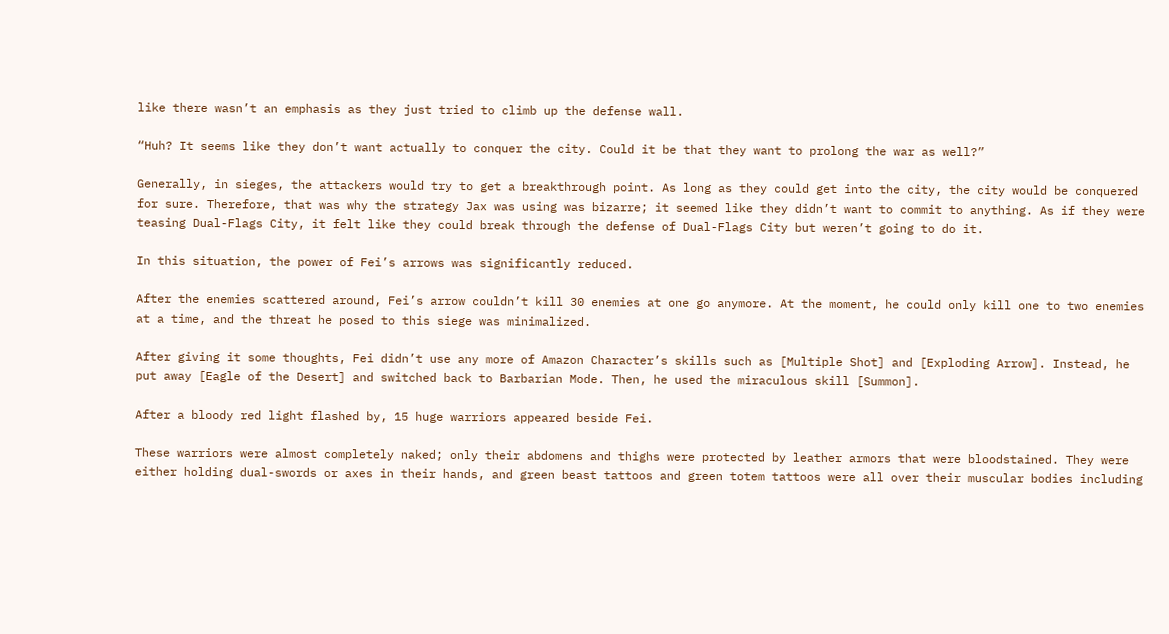like there wasn’t an emphasis as they just tried to climb up the defense wall.

“Huh? It seems like they don’t want actually to conquer the city. Could it be that they want to prolong the war as well?”

Generally, in sieges, the attackers would try to get a breakthrough point. As long as they could get into the city, the city would be conquered for sure. Therefore, that was why the strategy Jax was using was bizarre; it seemed like they didn’t want to commit to anything. As if they were teasing Dual-Flags City, it felt like they could break through the defense of Dual-Flags City but weren’t going to do it.

In this situation, the power of Fei’s arrows was significantly reduced.

After the enemies scattered around, Fei’s arrow couldn’t kill 30 enemies at one go anymore. At the moment, he could only kill one to two enemies at a time, and the threat he posed to this siege was minimalized.

After giving it some thoughts, Fei didn’t use any more of Amazon Character’s skills such as [Multiple Shot] and [Exploding Arrow]. Instead, he put away [Eagle of the Desert] and switched back to Barbarian Mode. Then, he used the miraculous skill [Summon].

After a bloody red light flashed by, 15 huge warriors appeared beside Fei.

These warriors were almost completely naked; only their abdomens and thighs were protected by leather armors that were bloodstained. They were either holding dual-swords or axes in their hands, and green beast tattoos and green totem tattoos were all over their muscular bodies including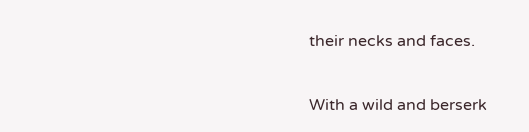their necks and faces.

With a wild and berserk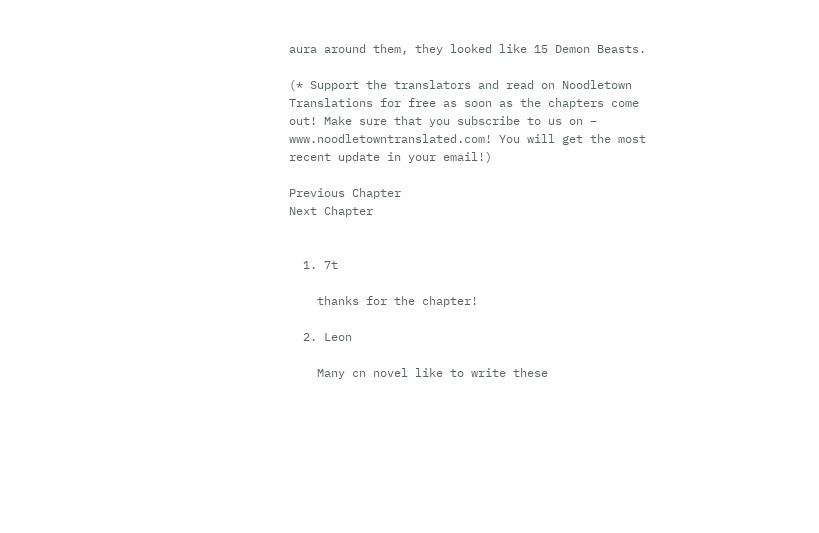aura around them, they looked like 15 Demon Beasts.

(* Support the translators and read on Noodletown Translations for free as soon as the chapters come out! Make sure that you subscribe to us on – www.noodletowntranslated.com! You will get the most recent update in your email!)

Previous Chapter                                                                                Next Chapter


  1. 7t

    thanks for the chapter!

  2. Leon

    Many cn novel like to write these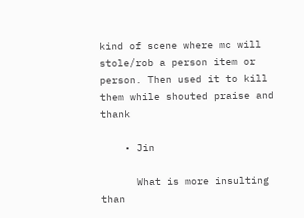kind of scene where mc will stole/rob a person item or person. Then used it to kill them while shouted praise and thank

    • Jin

      What is more insulting than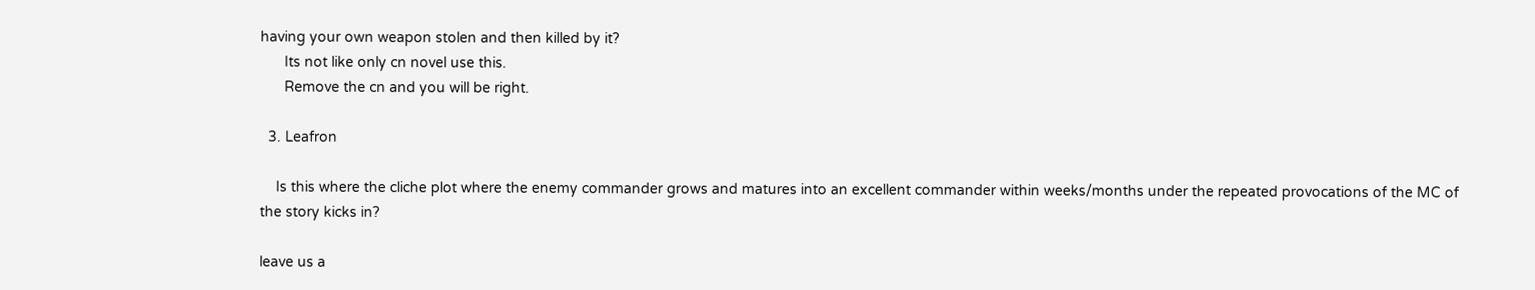having your own weapon stolen and then killed by it?
      Its not like only cn novel use this.
      Remove the cn and you will be right.

  3. Leafron

    Is this where the cliche plot where the enemy commander grows and matures into an excellent commander within weeks/months under the repeated provocations of the MC of the story kicks in?

leave us a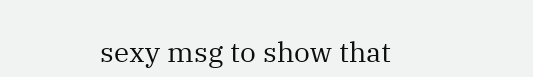sexy msg to show that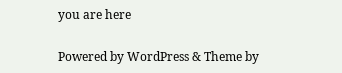you are here

Powered by WordPress & Theme by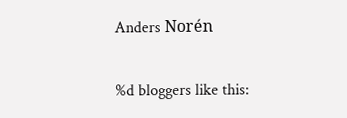Anders Norén

%d bloggers like this: